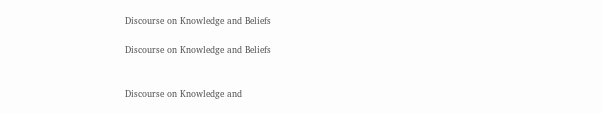Discourse on Knowledge and Beliefs

Discourse on Knowledge and Beliefs


Discourse on Knowledge and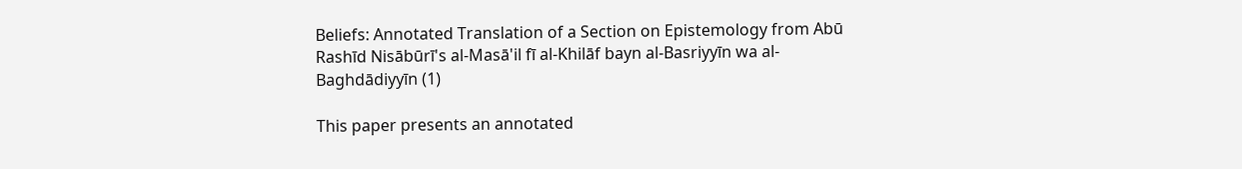Beliefs: Annotated Translation of a Section on Epistemology from Abū Rashīd Nisābūrī's al-Masā'il fī al-Khilāf bayn al-Basriyyīn wa al-Baghdādiyyīn (1)

This paper presents an annotated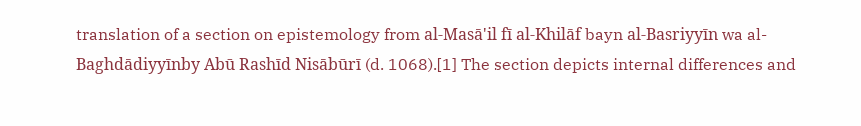translation of a section on epistemology from al-Masā'il fī al-Khilāf bayn al-Basriyyīn wa al-Baghdādiyyīnby Abū Rashīd Nisābūrī (d. 1068).[1] The section depicts internal differences and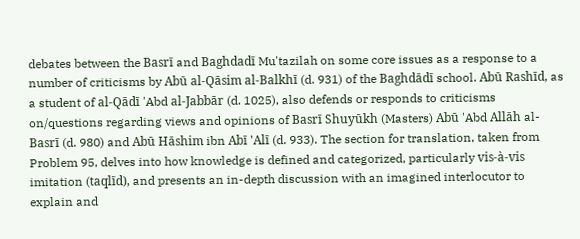debates between the Basrī and Baghdadī Mu'tazilah on some core issues as a response to a number of criticisms by Abū al-Qāsim al-Balkhī (d. 931) of the Baghdādī school. Abū Rashīd, as a student of al-Qādī 'Abd al-Jabbār (d. 1025), also defends or responds to criticisms on/questions regarding views and opinions of Basrī Shuyūkh (Masters) Abū 'Abd Allāh al-Basrī (d. 980) and Abū Hāshim ibn Abī 'Alī (d. 933). The section for translation, taken from Problem 95, delves into how knowledge is defined and categorized, particularly vis-à-vis imitation (taqlīd), and presents an in-depth discussion with an imagined interlocutor to explain and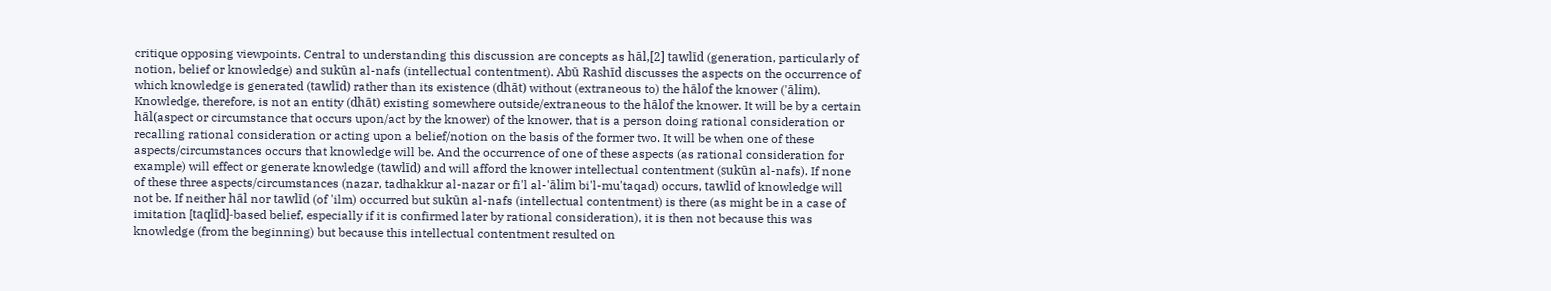critique opposing viewpoints. Central to understanding this discussion are concepts as hāl,[2] tawlīd (generation, particularly of notion, belief or knowledge) and sukūn al-nafs (intellectual contentment). Abū Rashīd discusses the aspects on the occurrence of which knowledge is generated (tawlīd) rather than its existence (dhāt) without (extraneous to) the hālof the knower ('ālim). Knowledge, therefore, is not an entity (dhāt) existing somewhere outside/extraneous to the hālof the knower. It will be by a certain hāl(aspect or circumstance that occurs upon/act by the knower) of the knower, that is a person doing rational consideration or recalling rational consideration or acting upon a belief/notion on the basis of the former two. It will be when one of these aspects/circumstances occurs that knowledge will be. And the occurrence of one of these aspects (as rational consideration for example) will effect or generate knowledge (tawlīd) and will afford the knower intellectual contentment (sukūn al-nafs). If none of these three aspects/circumstances (nazar, tadhakkur al-nazar or fi'l al-'ālim bi'l-mu'taqad) occurs, tawlīd of knowledge will not be. If neither hāl nor tawlīd (of 'ilm) occurred but sukūn al-nafs (intellectual contentment) is there (as might be in a case of imitation [taqlīd]-based belief, especially if it is confirmed later by rational consideration), it is then not because this was knowledge (from the beginning) but because this intellectual contentment resulted on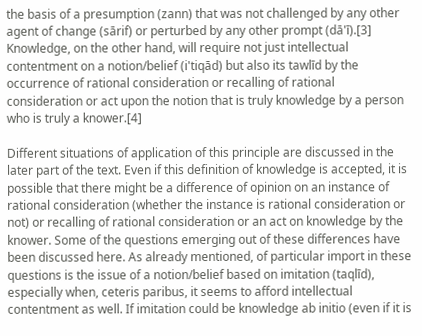the basis of a presumption (zann) that was not challenged by any other agent of change (sārif) or perturbed by any other prompt (dā'ī).[3] Knowledge, on the other hand, will require not just intellectual contentment on a notion/belief (i'tiqād) but also its tawlīd by the occurrence of rational consideration or recalling of rational consideration or act upon the notion that is truly knowledge by a person who is truly a knower.[4]

Different situations of application of this principle are discussed in the later part of the text. Even if this definition of knowledge is accepted, it is possible that there might be a difference of opinion on an instance of rational consideration (whether the instance is rational consideration or not) or recalling of rational consideration or an act on knowledge by the knower. Some of the questions emerging out of these differences have been discussed here. As already mentioned, of particular import in these questions is the issue of a notion/belief based on imitation (taqlīd), especially when, ceteris paribus, it seems to afford intellectual contentment as well. If imitation could be knowledge ab initio (even if it is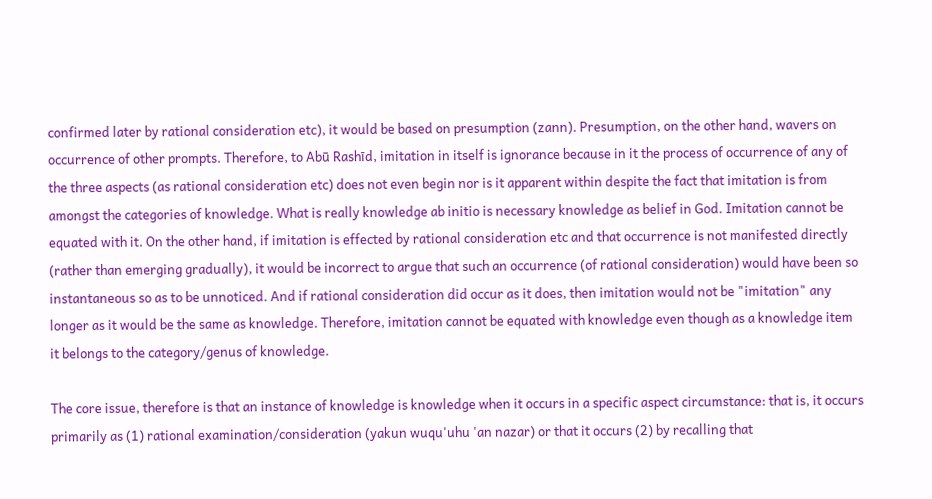confirmed later by rational consideration etc), it would be based on presumption (zann). Presumption, on the other hand, wavers on occurrence of other prompts. Therefore, to Abū Rashīd, imitation in itself is ignorance because in it the process of occurrence of any of the three aspects (as rational consideration etc) does not even begin nor is it apparent within despite the fact that imitation is from amongst the categories of knowledge. What is really knowledge ab initio is necessary knowledge as belief in God. Imitation cannot be equated with it. On the other hand, if imitation is effected by rational consideration etc and that occurrence is not manifested directly (rather than emerging gradually), it would be incorrect to argue that such an occurrence (of rational consideration) would have been so instantaneous so as to be unnoticed. And if rational consideration did occur as it does, then imitation would not be "imitation" any longer as it would be the same as knowledge. Therefore, imitation cannot be equated with knowledge even though as a knowledge item it belongs to the category/genus of knowledge.

The core issue, therefore is that an instance of knowledge is knowledge when it occurs in a specific aspect circumstance: that is, it occurs primarily as (1) rational examination/consideration (yakun wuqu'uhu 'an nazar) or that it occurs (2) by recalling that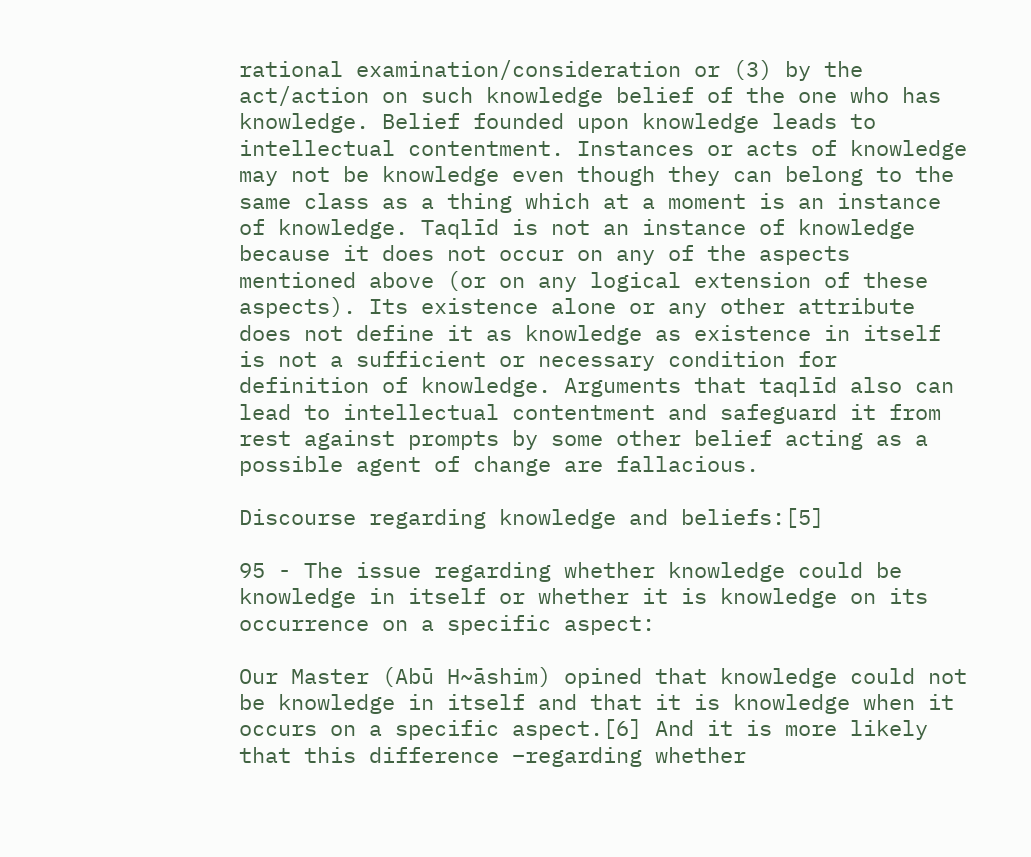rational examination/consideration or (3) by the act/action on such knowledge belief of the one who has knowledge. Belief founded upon knowledge leads to intellectual contentment. Instances or acts of knowledge may not be knowledge even though they can belong to the same class as a thing which at a moment is an instance of knowledge. Taqlīd is not an instance of knowledge because it does not occur on any of the aspects mentioned above (or on any logical extension of these aspects). Its existence alone or any other attribute does not define it as knowledge as existence in itself is not a sufficient or necessary condition for definition of knowledge. Arguments that taqlīd also can lead to intellectual contentment and safeguard it from rest against prompts by some other belief acting as a possible agent of change are fallacious.

Discourse regarding knowledge and beliefs:[5]

95 - The issue regarding whether knowledge could be knowledge in itself or whether it is knowledge on its occurrence on a specific aspect:

Our Master (Abū H~āshim) opined that knowledge could not be knowledge in itself and that it is knowledge when it occurs on a specific aspect.[6] And it is more likely that this difference –regarding whether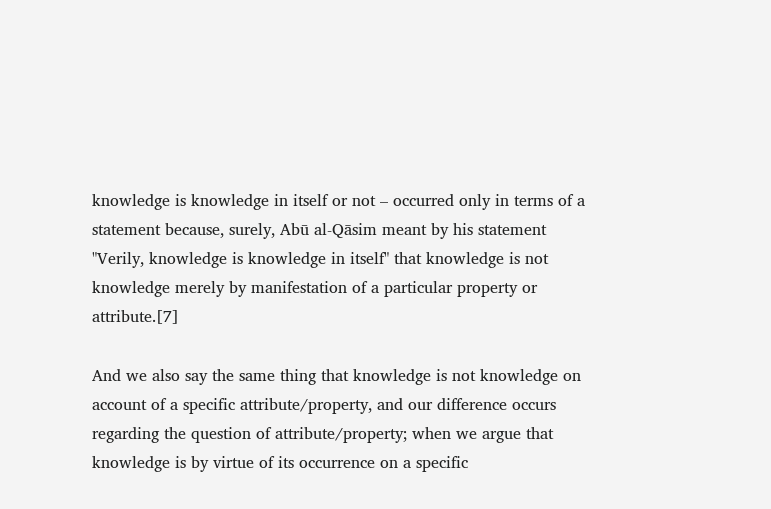knowledge is knowledge in itself or not – occurred only in terms of a statement because, surely, Abū al-Qāsim meant by his statement "Verily, knowledge is knowledge in itself" that knowledge is not knowledge merely by manifestation of a particular property or attribute.[7]

And we also say the same thing that knowledge is not knowledge on account of a specific attribute/property, and our difference occurs regarding the question of attribute/property; when we argue that knowledge is by virtue of its occurrence on a specific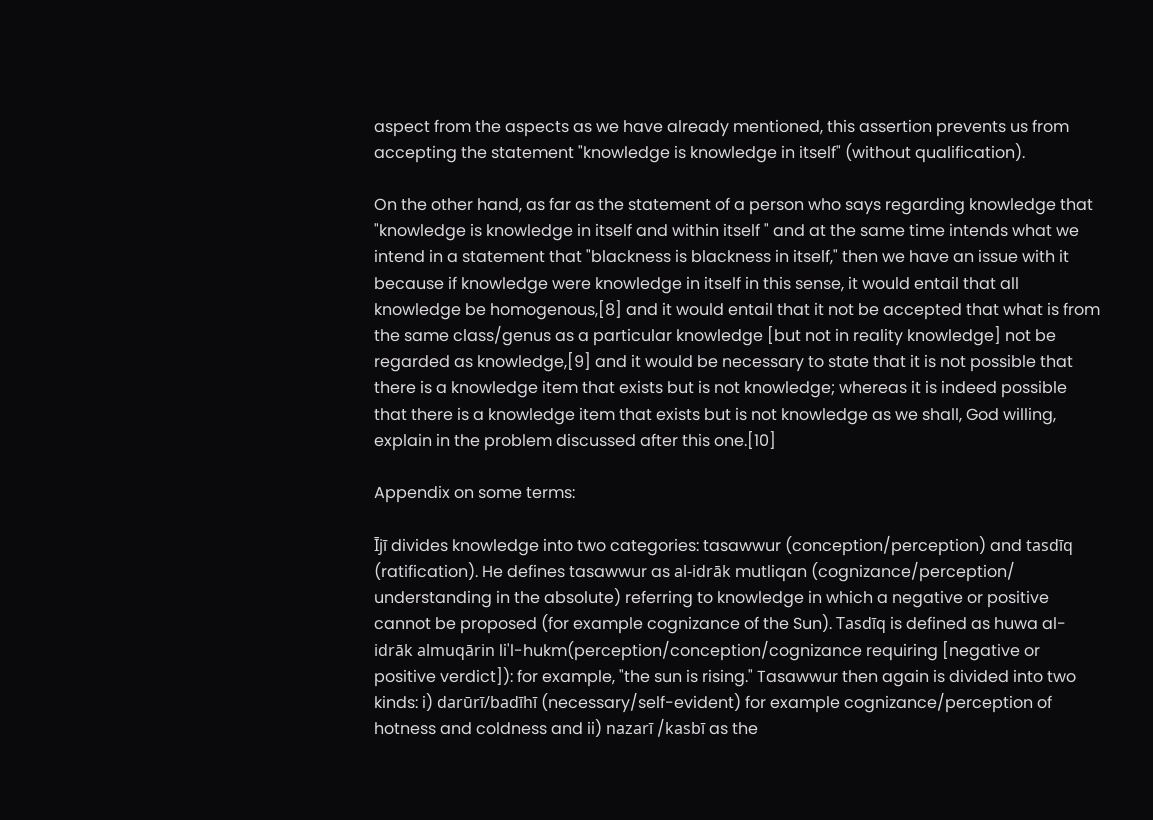aspect from the aspects as we have already mentioned, this assertion prevents us from accepting the statement "knowledge is knowledge in itself" (without qualification).

On the other hand, as far as the statement of a person who says regarding knowledge that "knowledge is knowledge in itself and within itself " and at the same time intends what we intend in a statement that "blackness is blackness in itself," then we have an issue with it because if knowledge were knowledge in itself in this sense, it would entail that all knowledge be homogenous,[8] and it would entail that it not be accepted that what is from the same class/genus as a particular knowledge [but not in reality knowledge] not be regarded as knowledge,[9] and it would be necessary to state that it is not possible that there is a knowledge item that exists but is not knowledge; whereas it is indeed possible that there is a knowledge item that exists but is not knowledge as we shall, God willing, explain in the problem discussed after this one.[10]

Appendix on some terms:

Ījī divides knowledge into two categories: tasawwur (conception/perception) and tasdīq (ratification). He defines tasawwur as al-idrāk mutliqan (cognizance/perception/ understanding in the absolute) referring to knowledge in which a negative or positive cannot be proposed (for example cognizance of the Sun). Tasdīq is defined as huwa al-idrāk almuqārin li'l-hukm(perception/conception/cognizance requiring [negative or positive verdict]): for example, "the sun is rising." Tasawwur then again is divided into two kinds: i) darūrī/badīhī (necessary/self-evident) for example cognizance/perception of hotness and coldness and ii) nazarī /kasbī as the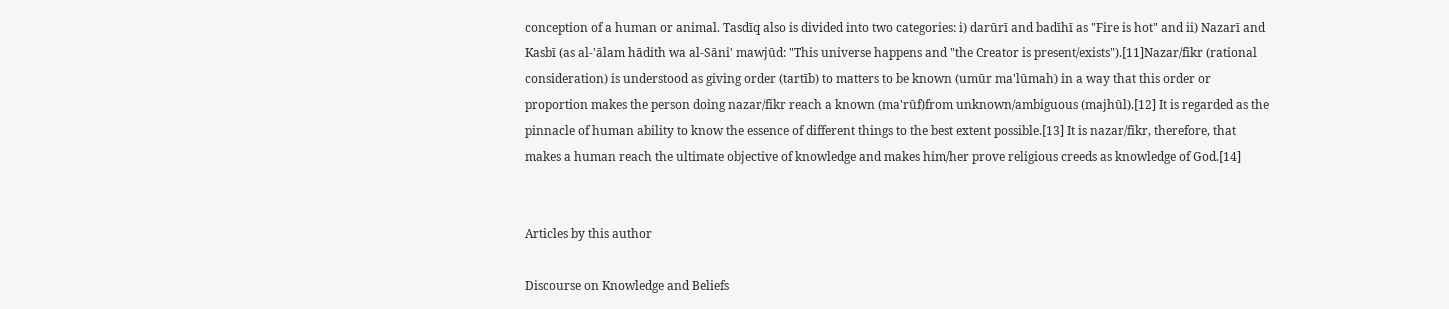conception of a human or animal. Tasdīq also is divided into two categories: i) darūrī and badīhī as "Fire is hot" and ii) Nazarī and Kasbī (as al-'ālam hādith wa al-Sāni' mawjūd: "This universe happens and "the Creator is present/exists").[11]Nazar/fikr (rational consideration) is understood as giving order (tartīb) to matters to be known (umūr ma'lūmah) in a way that this order or proportion makes the person doing nazar/fikr reach a known (ma'rūf)from unknown/ambiguous (majhūl).[12] It is regarded as the pinnacle of human ability to know the essence of different things to the best extent possible.[13] It is nazar/fikr, therefore, that makes a human reach the ultimate objective of knowledge and makes him/her prove religious creeds as knowledge of God.[14]


Articles by this author

Discourse on Knowledge and Beliefs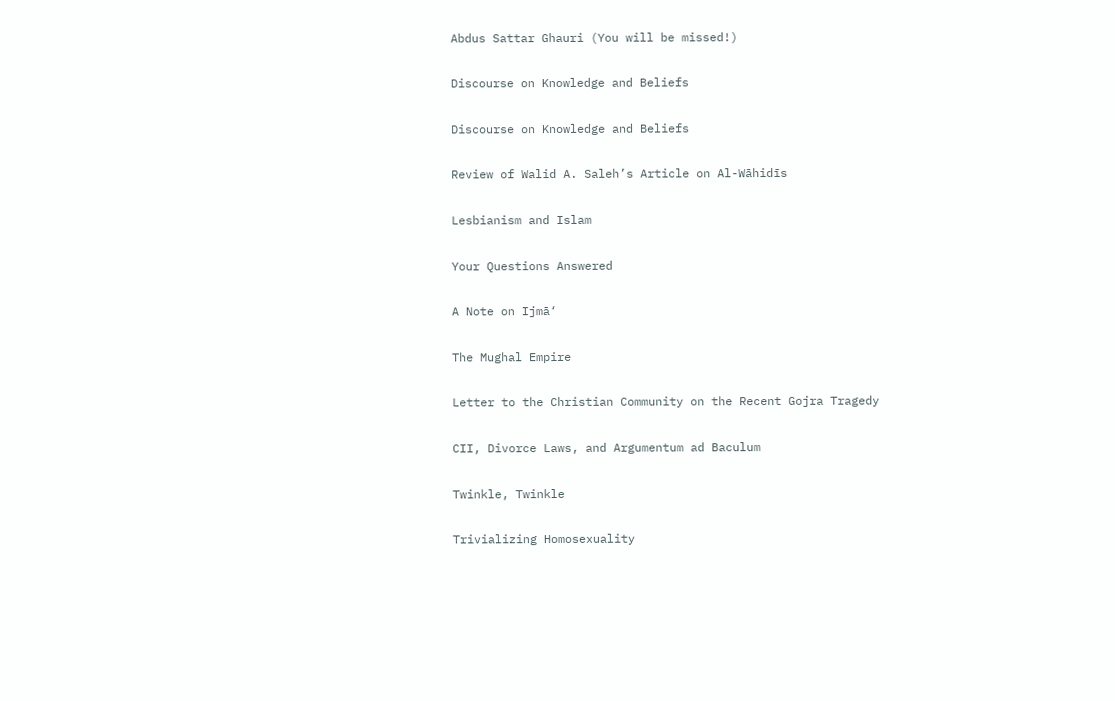Abdus Sattar Ghauri (You will be missed!)

Discourse on Knowledge and Beliefs

Discourse on Knowledge and Beliefs

Review of Walid A. Saleh’s Article on Al-Wāhidīs

Lesbianism and Islam

Your Questions Answered

A Note on Ijmā‘

The Mughal Empire

Letter to the Christian Community on the Recent Gojra Tragedy

CII, Divorce Laws, and Argumentum ad Baculum

Twinkle, Twinkle

Trivializing Homosexuality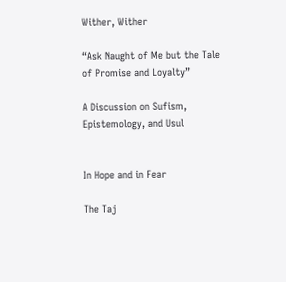Wither, Wither

“Ask Naught of Me but the Tale of Promise and Loyalty”

A Discussion on Sufism, Epistemology, and Usul


In Hope and in Fear

The Taj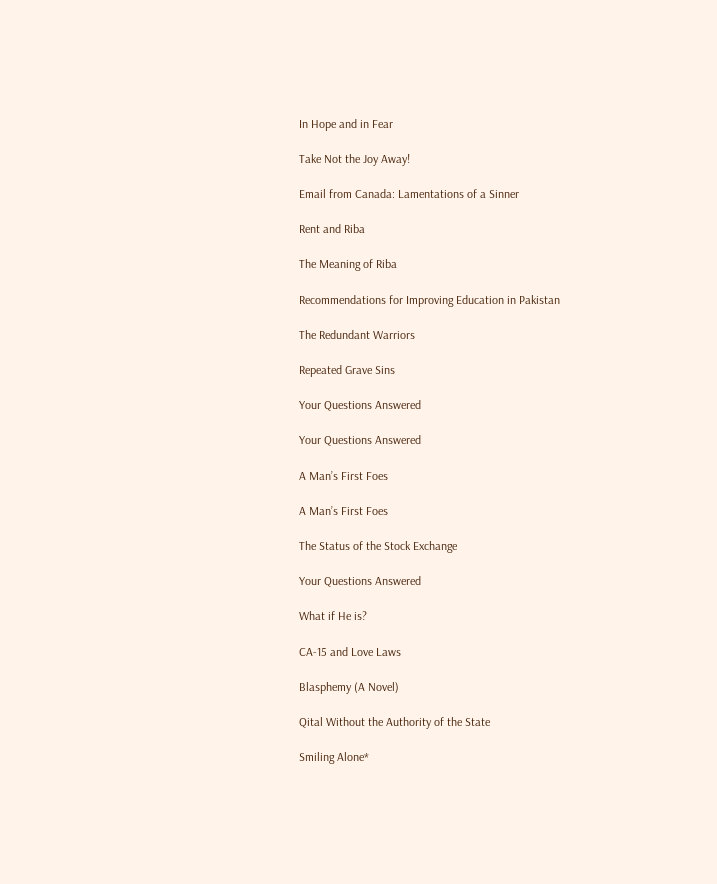In Hope and in Fear

Take Not the Joy Away!

Email from Canada: Lamentations of a Sinner

Rent and Riba

The Meaning of Riba

Recommendations for Improving Education in Pakistan

The Redundant Warriors

Repeated Grave Sins

Your Questions Answered

Your Questions Answered

A Man’s First Foes

A Man’s First Foes

The Status of the Stock Exchange

Your Questions Answered

What if He is?

CA-15 and Love Laws

Blasphemy (A Novel)

Qital Without the Authority of the State

Smiling Alone*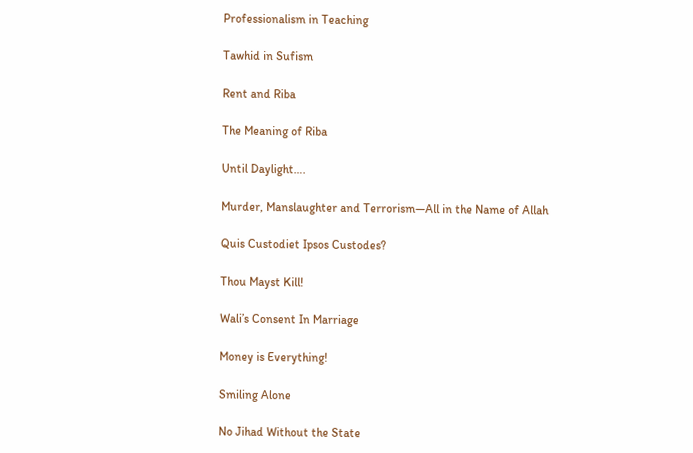Professionalism in Teaching

Tawhid in Sufism

Rent and Riba

The Meaning of Riba

Until Daylight….

Murder, Manslaughter and Terrorism—All in the Name of Allah

Quis Custodiet Ipsos Custodes?

Thou Mayst Kill!

Wali’s Consent In Marriage

Money is Everything!

Smiling Alone

No Jihad Without the State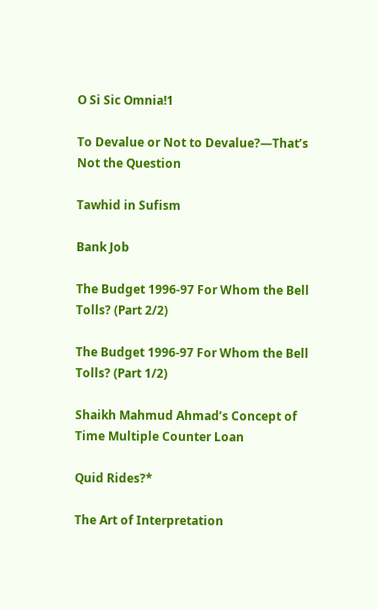O Si Sic Omnia!1

To Devalue or Not to Devalue?—That’s Not the Question

Tawhid in Sufism

Bank Job

The Budget 1996-97 For Whom the Bell Tolls? (Part 2/2)

The Budget 1996-97 For Whom the Bell Tolls? (Part 1/2)

Shaikh Mahmud Ahmad’s Concept of Time Multiple Counter Loan

Quid Rides?*

The Art of Interpretation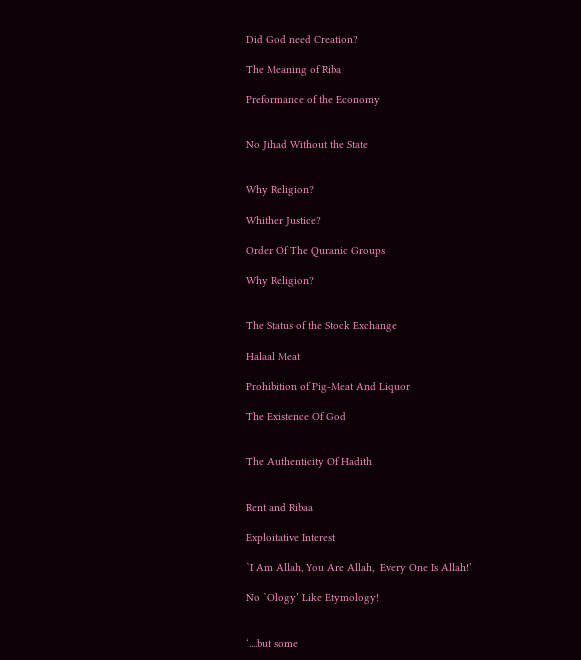Did God need Creation?

The Meaning of Riba

Preformance of the Economy


No Jihad Without the State


Why Religion?

Whither Justice?

Order Of The Quranic Groups

Why Religion?


The Status of the Stock Exchange

Halaal Meat

Prohibition of Pig-Meat And Liquor

The Existence Of God


The Authenticity Of Hadith


Rent and Ribaa

Exploitative Interest

`I Am Allah, You Are Allah,  Every One Is Allah!’

No `Ology’ Like Etymology!


‘....but some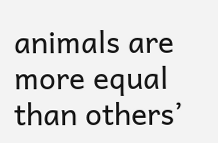animals are more equal than others’